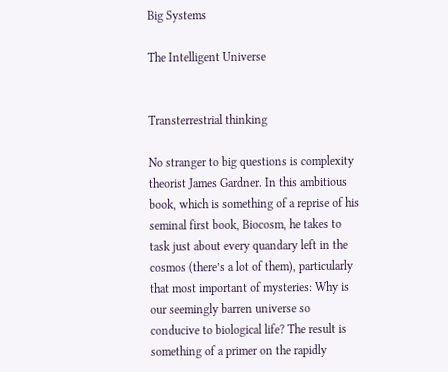Big Systems

The Intelligent Universe


Transterrestrial thinking

No stranger to big questions is complexity theorist James Gardner. In this ambitious book, which is something of a reprise of his seminal first book, Biocosm, he takes to task just about every quandary left in the cosmos (there’s a lot of them), particularly that most important of mysteries: Why is our seemingly barren universe so conducive to biological life? The result is something of a primer on the rapidly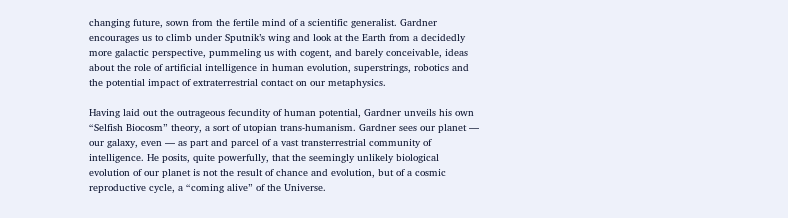changing future, sown from the fertile mind of a scientific generalist. Gardner encourages us to climb under Sputnik’s wing and look at the Earth from a decidedly more galactic perspective, pummeling us with cogent, and barely conceivable, ideas about the role of artificial intelligence in human evolution, superstrings, robotics and the potential impact of extraterrestrial contact on our metaphysics.

Having laid out the outrageous fecundity of human potential, Gardner unveils his own “Selfish Biocosm” theory, a sort of utopian trans-humanism. Gardner sees our planet — our galaxy, even — as part and parcel of a vast transterrestrial community of intelligence. He posits, quite powerfully, that the seemingly unlikely biological evolution of our planet is not the result of chance and evolution, but of a cosmic reproductive cycle, a “coming alive” of the Universe.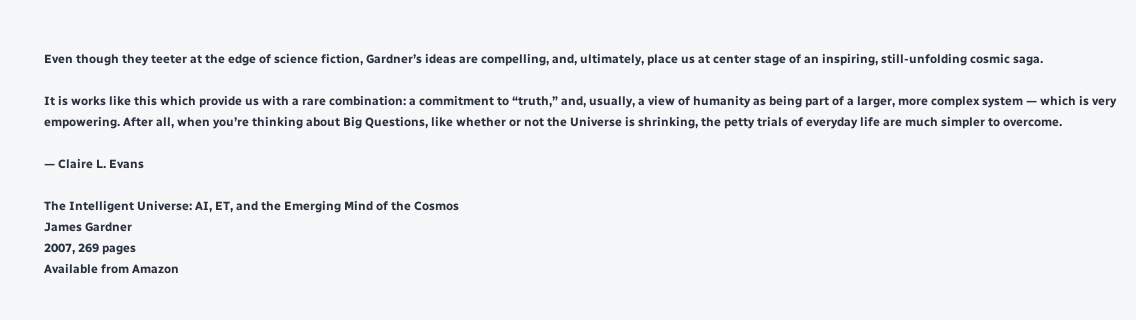Even though they teeter at the edge of science fiction, Gardner’s ideas are compelling, and, ultimately, place us at center stage of an inspiring, still-unfolding cosmic saga.

It is works like this which provide us with a rare combination: a commitment to “truth,” and, usually, a view of humanity as being part of a larger, more complex system — which is very empowering. After all, when you’re thinking about Big Questions, like whether or not the Universe is shrinking, the petty trials of everyday life are much simpler to overcome.

— Claire L. Evans

The Intelligent Universe: AI, ET, and the Emerging Mind of the Cosmos
James Gardner
2007, 269 pages
Available from Amazon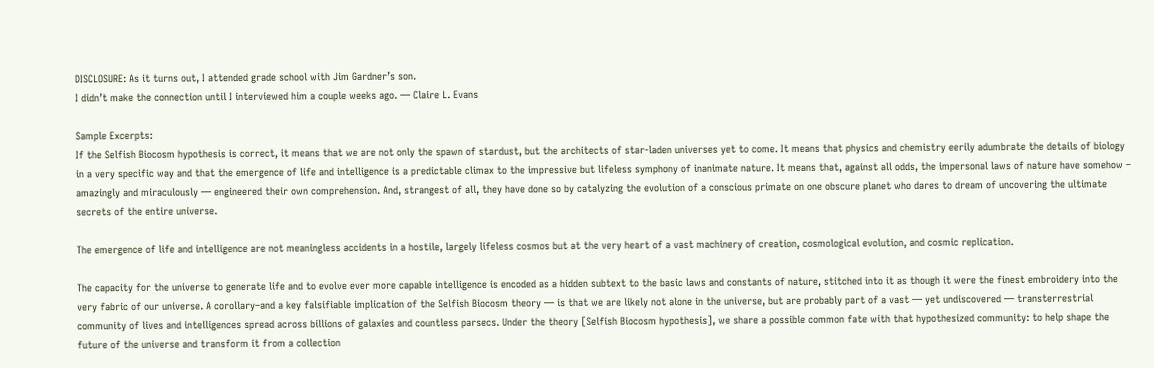DISCLOSURE: As it turns out, I attended grade school with Jim Gardner’s son.
I didn’t make the connection until I interviewed him a couple weeks ago. — Claire L. Evans

Sample Excerpts:
If the Selfish Biocosm hypothesis is correct, it means that we are not only the spawn of stardust, but the architects of star-laden universes yet to come. It means that physics and chemistry eerily adumbrate the details of biology in a very specific way and that the emergence of life and intelligence is a predictable climax to the impressive but lifeless symphony of inanimate nature. It means that, against all odds, the impersonal laws of nature have somehow – amazingly and miraculously — engineered their own comprehension. And, strangest of all, they have done so by catalyzing the evolution of a conscious primate on one obscure planet who dares to dream of uncovering the ultimate secrets of the entire universe.

The emergence of life and intelligence are not meaningless accidents in a hostile, largely lifeless cosmos but at the very heart of a vast machinery of creation, cosmological evolution, and cosmic replication.

The capacity for the universe to generate life and to evolve ever more capable intelligence is encoded as a hidden subtext to the basic laws and constants of nature, stitched into it as though it were the finest embroidery into the very fabric of our universe. A corollary–and a key falsifiable implication of the Selfish Biocosm theory — is that we are likely not alone in the universe, but are probably part of a vast — yet undiscovered — transterrestrial community of lives and intelligences spread across billions of galaxies and countless parsecs. Under the theory [Selfish Biocosm hypothesis], we share a possible common fate with that hypothesized community: to help shape the future of the universe and transform it from a collection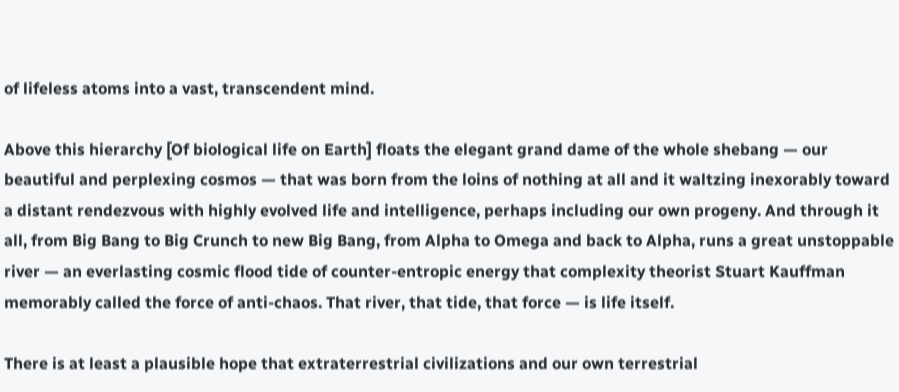of lifeless atoms into a vast, transcendent mind.

Above this hierarchy [Of biological life on Earth] floats the elegant grand dame of the whole shebang — our beautiful and perplexing cosmos — that was born from the loins of nothing at all and it waltzing inexorably toward a distant rendezvous with highly evolved life and intelligence, perhaps including our own progeny. And through it all, from Big Bang to Big Crunch to new Big Bang, from Alpha to Omega and back to Alpha, runs a great unstoppable river — an everlasting cosmic flood tide of counter-entropic energy that complexity theorist Stuart Kauffman memorably called the force of anti-chaos. That river, that tide, that force — is life itself.

There is at least a plausible hope that extraterrestrial civilizations and our own terrestrial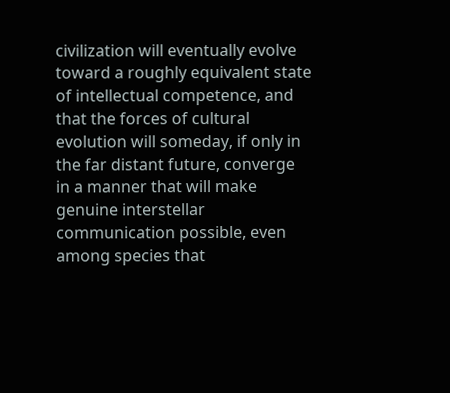civilization will eventually evolve toward a roughly equivalent state of intellectual competence, and that the forces of cultural evolution will someday, if only in the far distant future, converge in a manner that will make genuine interstellar communication possible, even among species that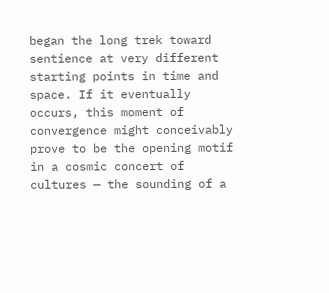began the long trek toward sentience at very different starting points in time and space. If it eventually occurs, this moment of convergence might conceivably prove to be the opening motif in a cosmic concert of cultures — the sounding of a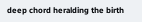deep chord heralding the birth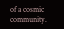of a cosmic community.